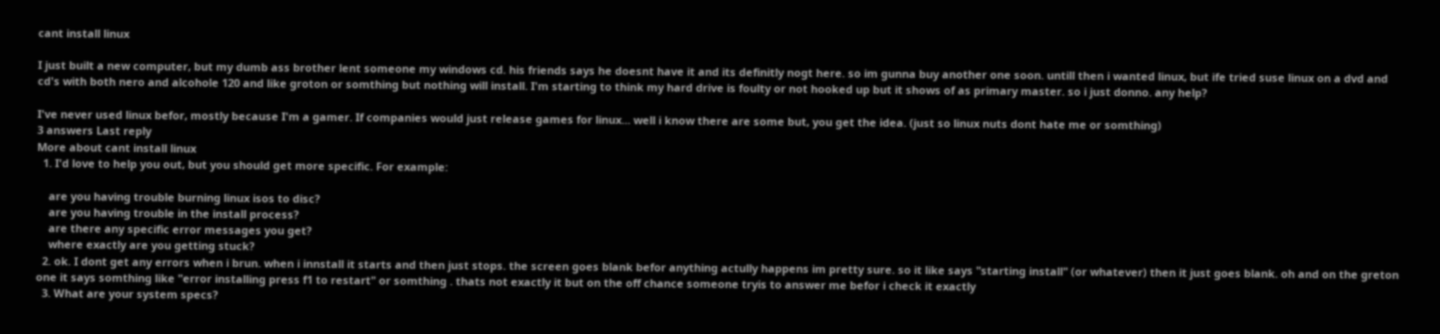cant install linux

I just built a new computer, but my dumb ass brother lent someone my windows cd. his friends says he doesnt have it and its definitly nogt here. so im gunna buy another one soon. untill then i wanted linux, but ife tried suse linux on a dvd and cd's with both nero and alcohole 120 and like groton or somthing but nothing will install. I'm starting to think my hard drive is foulty or not hooked up but it shows of as primary master. so i just donno. any help?

I've never used linux befor, mostly because I'm a gamer. If companies would just release games for linux... well i know there are some but, you get the idea. (just so linux nuts dont hate me or somthing)
3 answers Last reply
More about cant install linux
  1. I'd love to help you out, but you should get more specific. For example:

    are you having trouble burning linux isos to disc?
    are you having trouble in the install process?
    are there any specific error messages you get?
    where exactly are you getting stuck?
  2. ok. I dont get any errors when i brun. when i innstall it starts and then just stops. the screen goes blank befor anything actully happens im pretty sure. so it like says "starting install" (or whatever) then it just goes blank. oh and on the greton one it says somthing like "error installing press f1 to restart" or somthing . thats not exactly it but on the off chance someone tryis to answer me befor i check it exactly
  3. What are your system specs?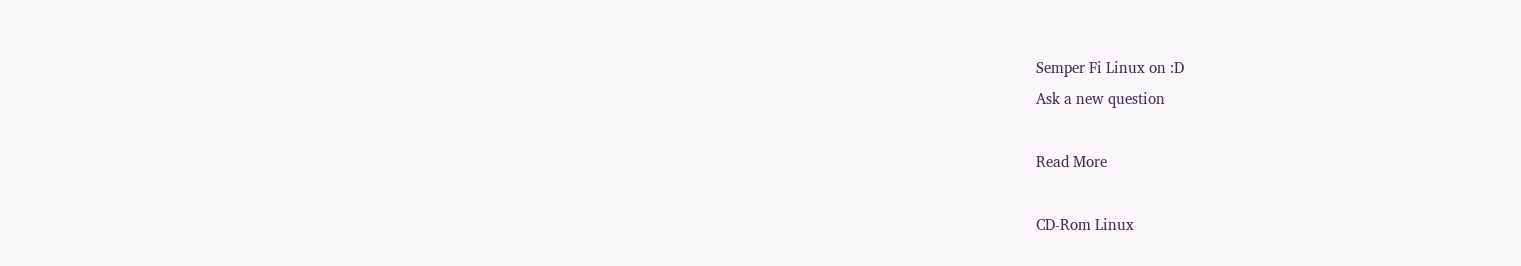Semper Fi Linux on :D
Ask a new question

Read More

CD-Rom Linux